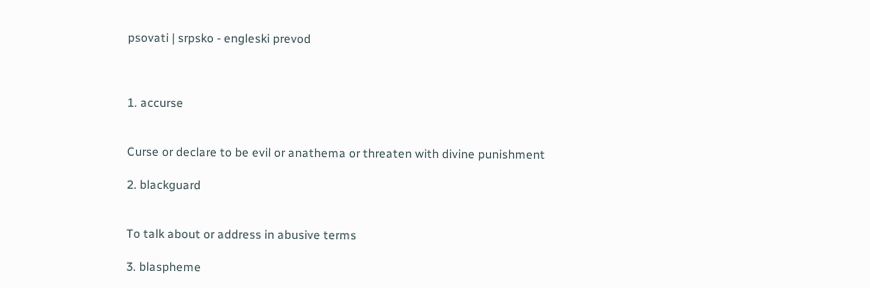psovati | srpsko - engleski prevod



1. accurse


Curse or declare to be evil or anathema or threaten with divine punishment

2. blackguard


To talk about or address in abusive terms

3. blaspheme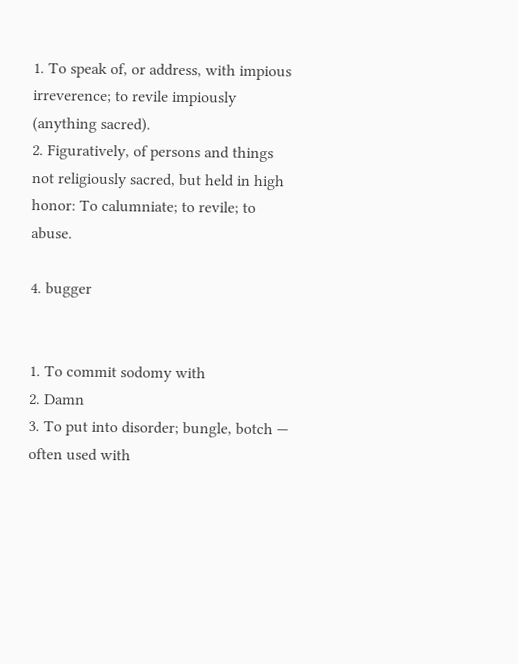1. To speak of, or address, with impious irreverence; to revile impiously (anything sacred).
2. Figuratively, of persons and things not religiously sacred, but held in high honor: To calumniate; to revile; to abuse.

4. bugger


1. To commit sodomy with
2. Damn
3. To put into disorder; bungle, botch — often used with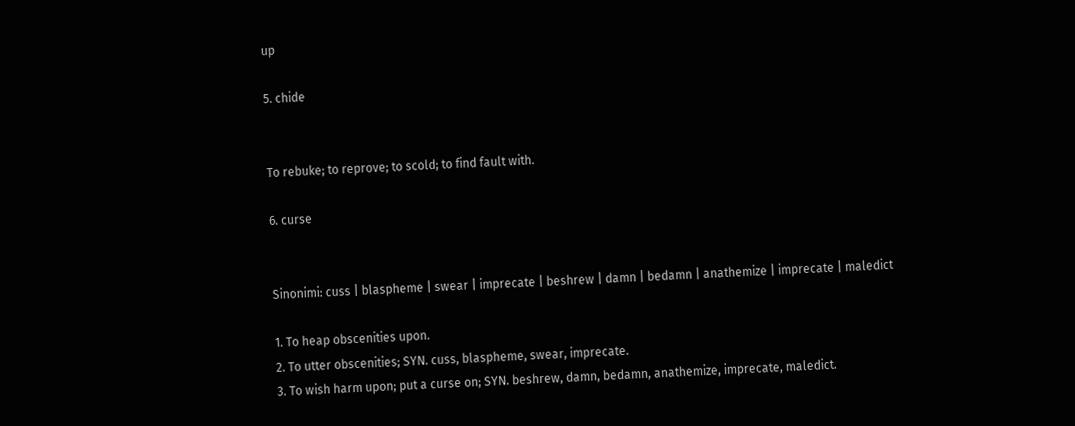up

5. chide


To rebuke; to reprove; to scold; to find fault with.

6. curse


Sinonimi: cuss | blaspheme | swear | imprecate | beshrew | damn | bedamn | anathemize | imprecate | maledict

1. To heap obscenities upon.
2. To utter obscenities; SYN. cuss, blaspheme, swear, imprecate.
3. To wish harm upon; put a curse on; SYN. beshrew, damn, bedamn, anathemize, imprecate, maledict.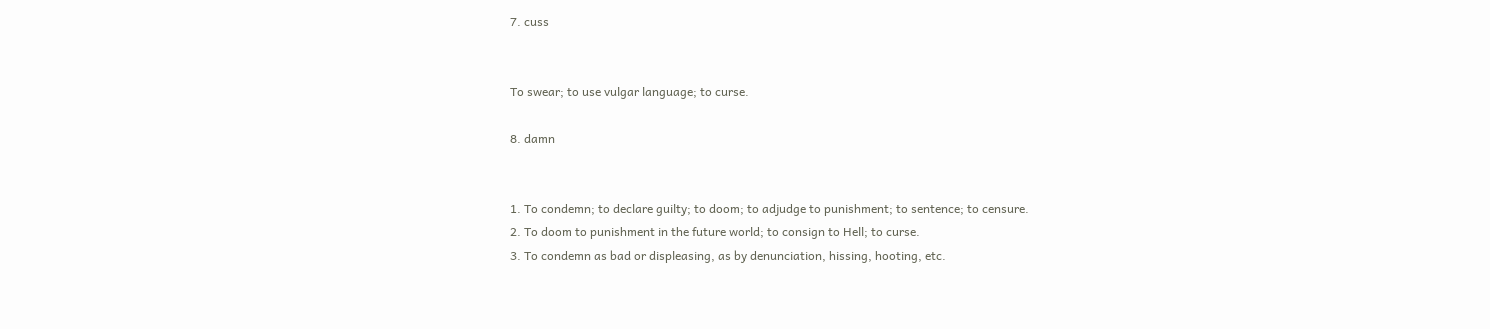7. cuss


To swear; to use vulgar language; to curse.

8. damn


1. To condemn; to declare guilty; to doom; to adjudge to punishment; to sentence; to censure.
2. To doom to punishment in the future world; to consign to Hell; to curse.
3. To condemn as bad or displeasing, as by denunciation, hissing, hooting, etc.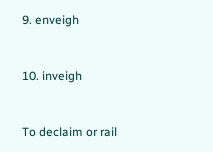9. enveigh


10. inveigh


To declaim or rail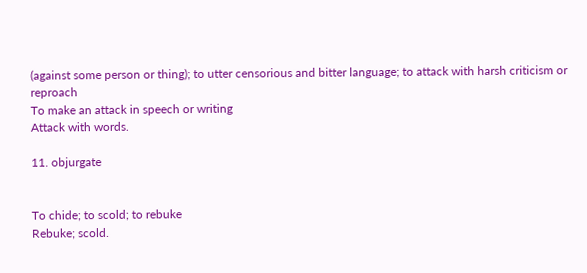(against some person or thing); to utter censorious and bitter language; to attack with harsh criticism or reproach
To make an attack in speech or writing
Attack with words.

11. objurgate


To chide; to scold; to rebuke
Rebuke; scold.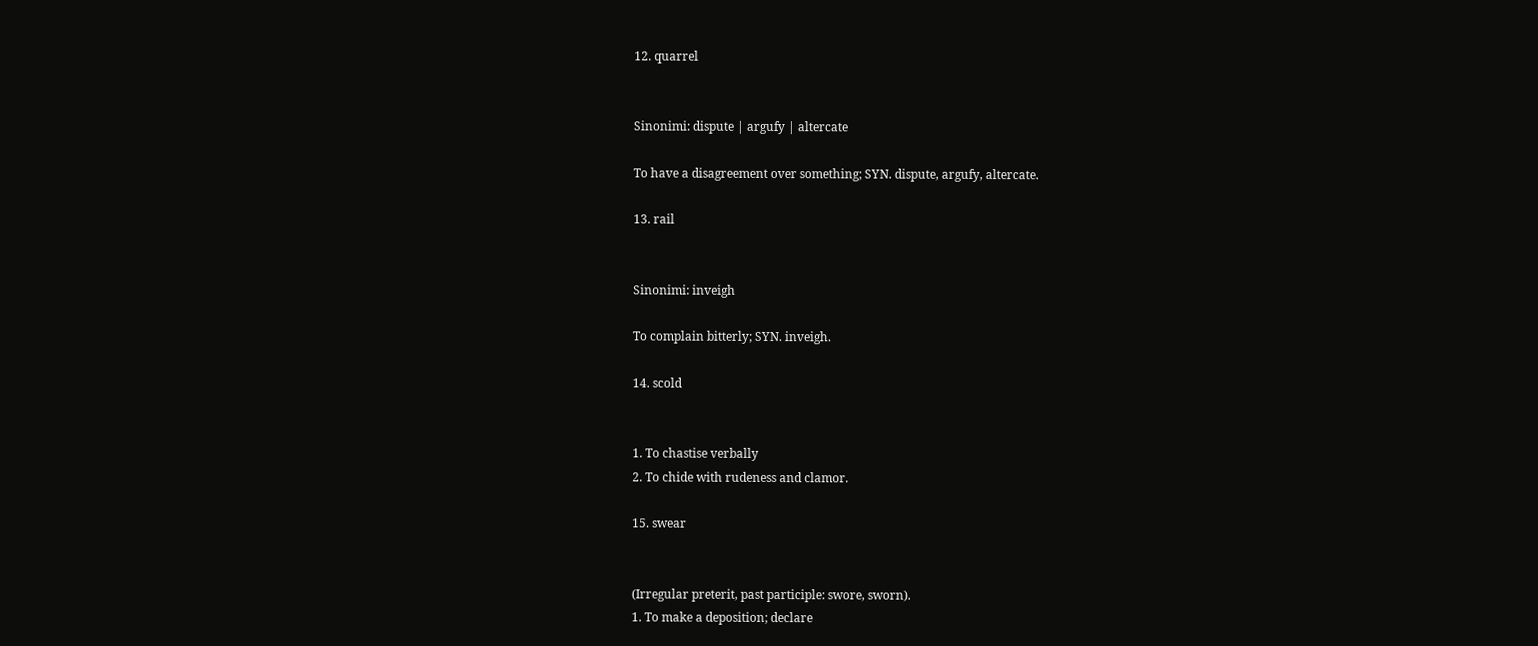12. quarrel


Sinonimi: dispute | argufy | altercate

To have a disagreement over something; SYN. dispute, argufy, altercate.

13. rail


Sinonimi: inveigh

To complain bitterly; SYN. inveigh.

14. scold


1. To chastise verbally
2. To chide with rudeness and clamor.

15. swear


(Irregular preterit, past participle: swore, sworn).
1. To make a deposition; declare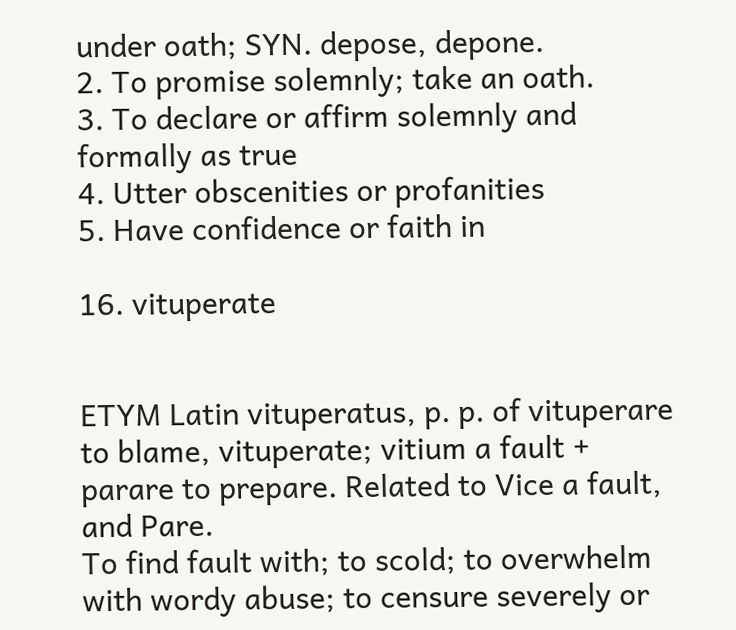under oath; SYN. depose, depone.
2. To promise solemnly; take an oath.
3. To declare or affirm solemnly and formally as true
4. Utter obscenities or profanities
5. Have confidence or faith in

16. vituperate


ETYM Latin vituperatus, p. p. of vituperare to blame, vituperate; vitium a fault + parare to prepare. Related to Vice a fault, and Pare.
To find fault with; to scold; to overwhelm with wordy abuse; to censure severely or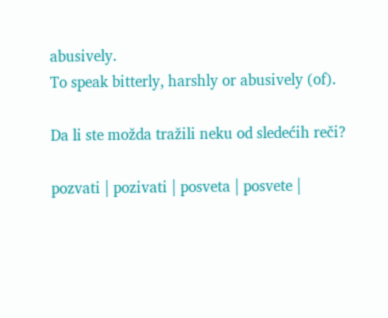abusively.
To speak bitterly, harshly or abusively (of).

Da li ste možda tražili neku od sledećih reči?

pozvati | pozivati | posveta | posvete |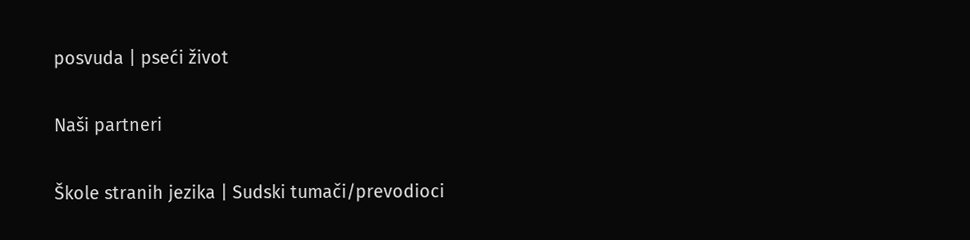posvuda | pseći život

Naši partneri

Škole stranih jezika | Sudski tumači/prevodioci